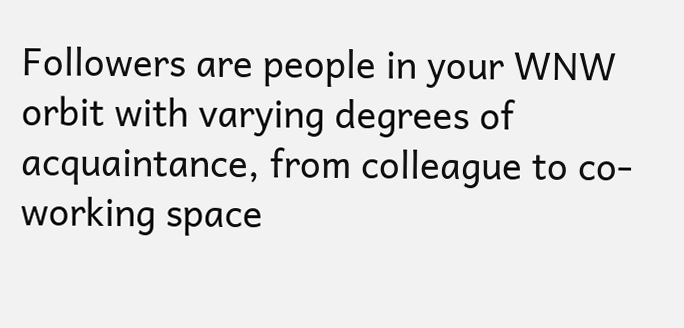Followers are people in your WNW orbit with varying degrees of acquaintance, from colleague to co-working space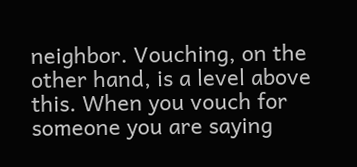neighbor. Vouching, on the other hand, is a level above this. When you vouch for someone you are saying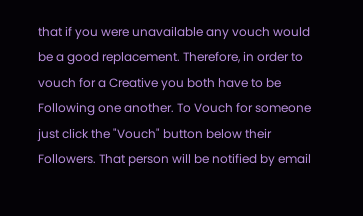that if you were unavailable any vouch would be a good replacement. Therefore, in order to vouch for a Creative you both have to be Following one another. To Vouch for someone just click the "Vouch" button below their Followers. That person will be notified by email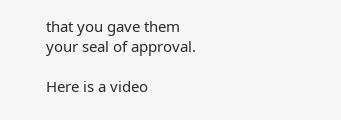that you gave them your seal of approval.

Here is a video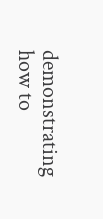demonstrating how to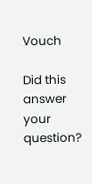Vouch

Did this answer your question?